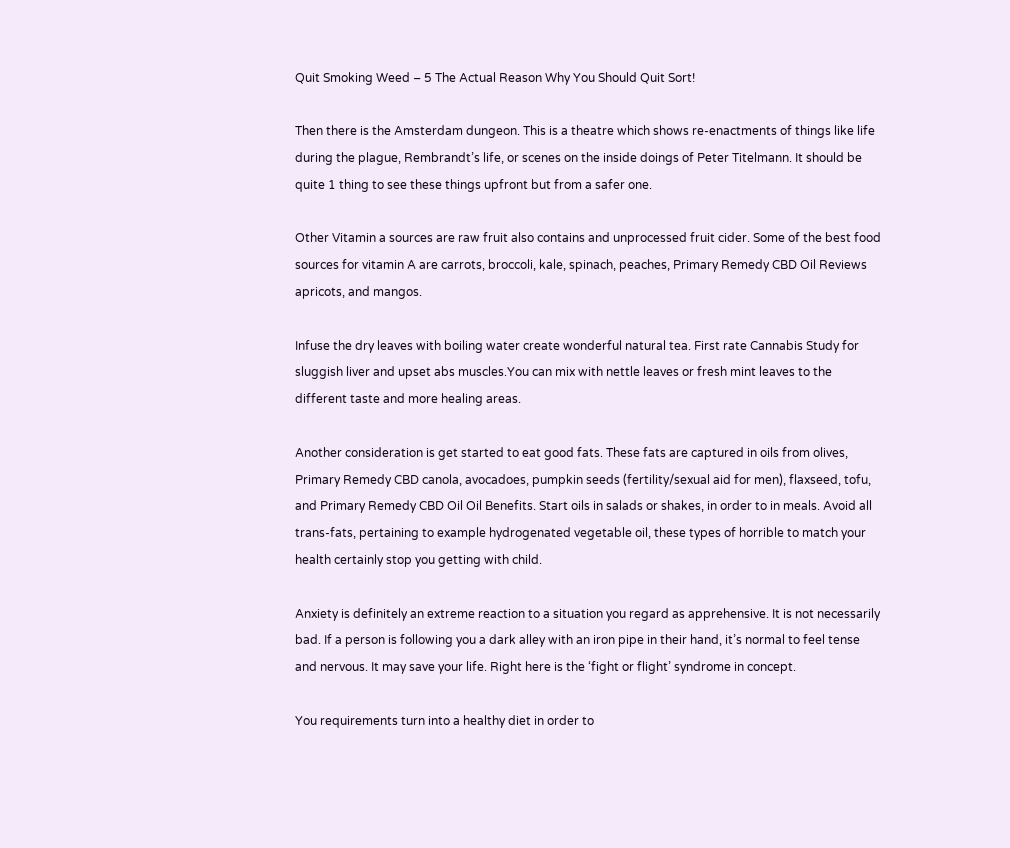Quit Smoking Weed – 5 The Actual Reason Why You Should Quit Sort!

Then there is the Amsterdam dungeon. This is a theatre which shows re-enactments of things like life during the plague, Rembrandt’s life, or scenes on the inside doings of Peter Titelmann. It should be quite 1 thing to see these things upfront but from a safer one.

Other Vitamin a sources are raw fruit also contains and unprocessed fruit cider. Some of the best food sources for vitamin A are carrots, broccoli, kale, spinach, peaches, Primary Remedy CBD Oil Reviews apricots, and mangos.

Infuse the dry leaves with boiling water create wonderful natural tea. First rate Cannabis Study for sluggish liver and upset abs muscles.You can mix with nettle leaves or fresh mint leaves to the different taste and more healing areas.

Another consideration is get started to eat good fats. These fats are captured in oils from olives, Primary Remedy CBD canola, avocadoes, pumpkin seeds (fertility/sexual aid for men), flaxseed, tofu, and Primary Remedy CBD Oil Oil Benefits. Start oils in salads or shakes, in order to in meals. Avoid all trans-fats, pertaining to example hydrogenated vegetable oil, these types of horrible to match your health certainly stop you getting with child.

Anxiety is definitely an extreme reaction to a situation you regard as apprehensive. It is not necessarily bad. If a person is following you a dark alley with an iron pipe in their hand, it’s normal to feel tense and nervous. It may save your life. Right here is the ‘fight or flight’ syndrome in concept.

You requirements turn into a healthy diet in order to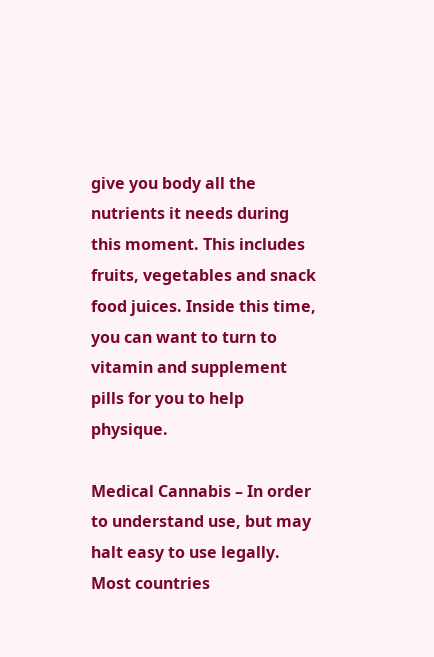give you body all the nutrients it needs during this moment. This includes fruits, vegetables and snack food juices. Inside this time, you can want to turn to vitamin and supplement pills for you to help physique.

Medical Cannabis – In order to understand use, but may halt easy to use legally. Most countries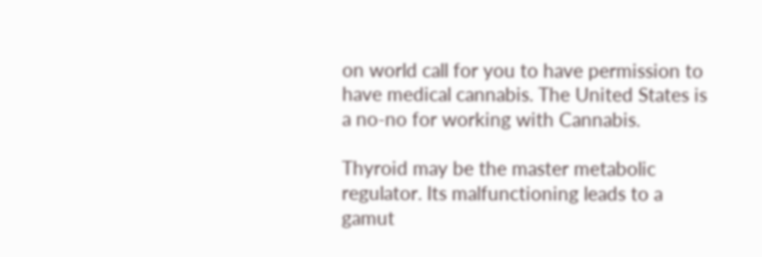on world call for you to have permission to have medical cannabis. The United States is a no-no for working with Cannabis.

Thyroid may be the master metabolic regulator. Its malfunctioning leads to a gamut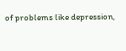of problems like depression,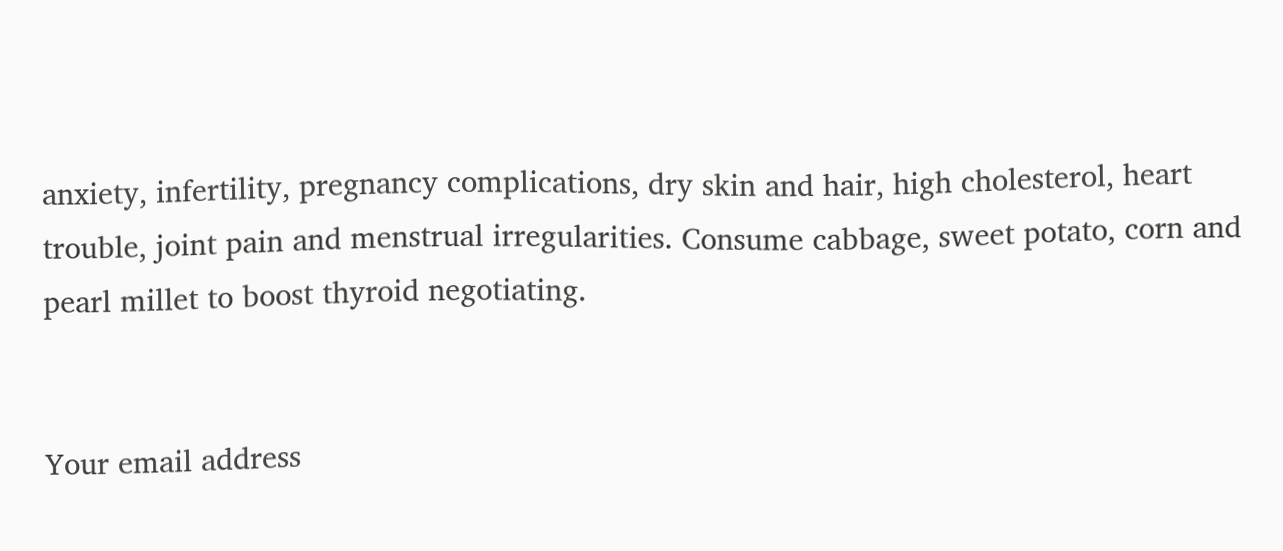anxiety, infertility, pregnancy complications, dry skin and hair, high cholesterol, heart trouble, joint pain and menstrual irregularities. Consume cabbage, sweet potato, corn and pearl millet to boost thyroid negotiating.


Your email address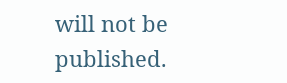will not be published.